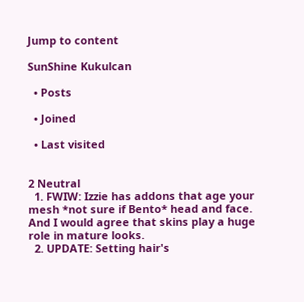Jump to content

SunShine Kukulcan

  • Posts

  • Joined

  • Last visited


2 Neutral
  1. FWIW: Izzie has addons that age your mesh *not sure if Bento* head and face. And I would agree that skins play a huge role in mature looks.
  2. UPDATE: Setting hair's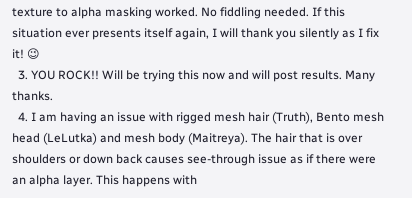texture to alpha masking worked. No fiddling needed. If this situation ever presents itself again, I will thank you silently as I fix it! 😉
  3. YOU ROCK!! Will be trying this now and will post results. Many thanks.
  4. I am having an issue with rigged mesh hair (Truth), Bento mesh head (LeLutka) and mesh body (Maitreya). The hair that is over shoulders or down back causes see-through issue as if there were an alpha layer. This happens with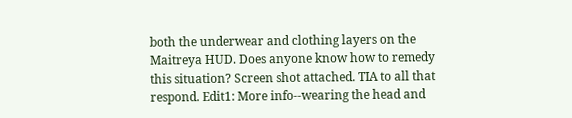both the underwear and clothing layers on the Maitreya HUD. Does anyone know how to remedy this situation? Screen shot attached. TIA to all that respond. Edit1: More info--wearing the head and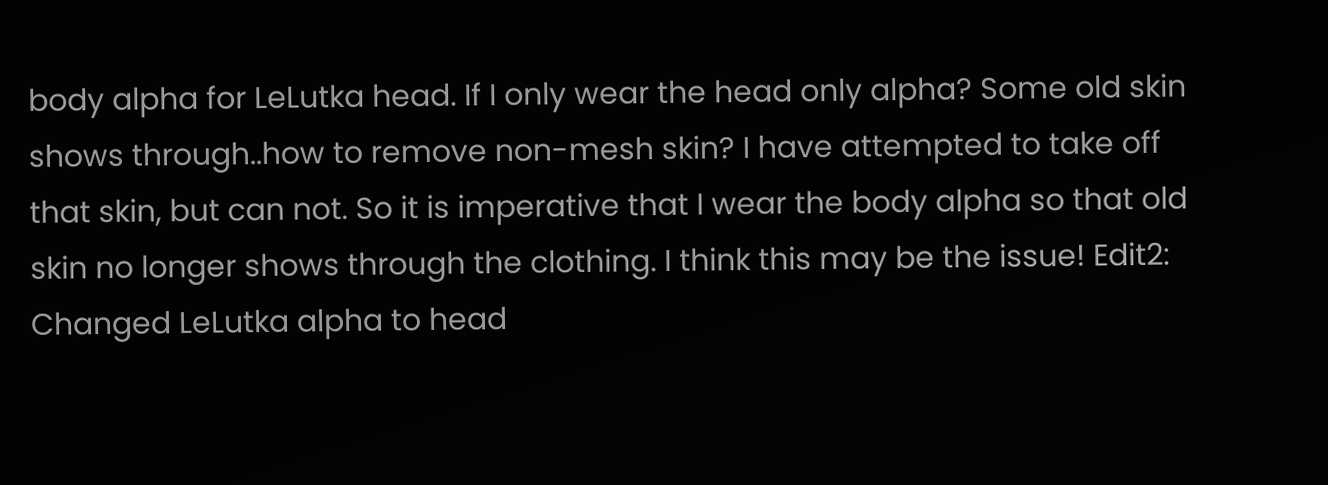body alpha for LeLutka head. If I only wear the head only alpha? Some old skin shows through..how to remove non-mesh skin? I have attempted to take off that skin, but can not. So it is imperative that I wear the body alpha so that old skin no longer shows through the clothing. I think this may be the issue! Edit2: Changed LeLutka alpha to head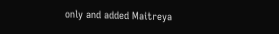only and added Maitreya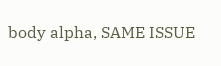body alpha, SAME ISSUE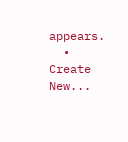appears.
  • Create New...